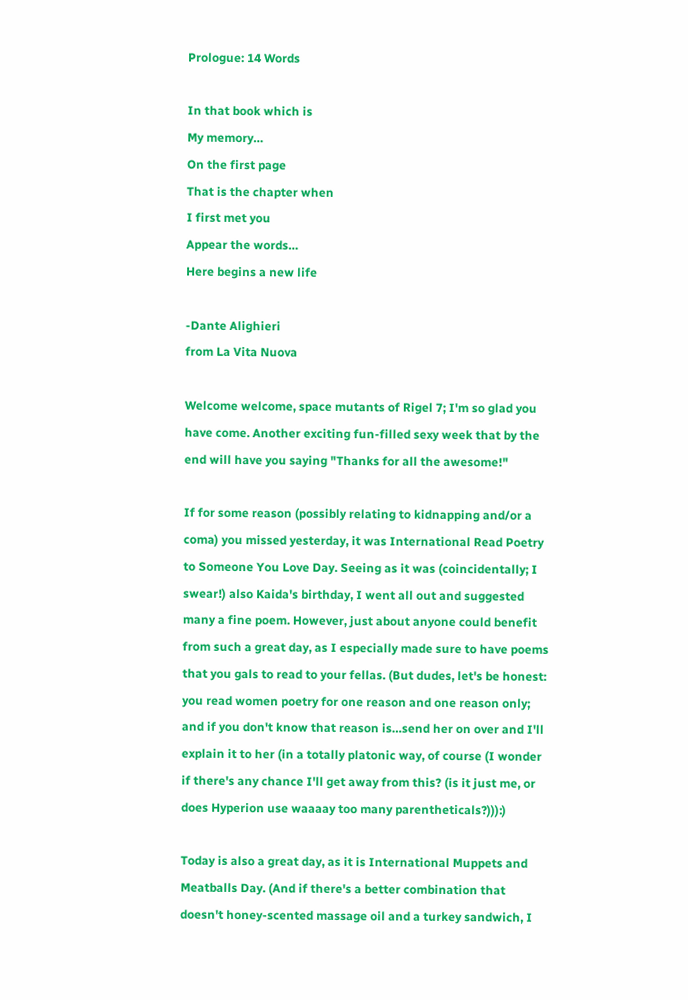Prologue: 14 Words

In that book which is
My memory…
On the first page
That is the chapter when
I first met you
Appear the words…
Here begins a new life

-Dante Alighieri
from La Vita Nuova

Welcome welcome, space mutants of Rigel 7; I'm so glad you have come. Another exciting fun-filled sexy week that by the end will have you saying "Thanks for all the awesome!"

If for some reason (possibly relating to kidnapping and/or a coma) you missed yesterday, it was International Read Poetry to Someone You Love Day. Seeing as it was (coincidentally; I swear!) also Kaida's birthday, I went all out and suggested many a fine poem. However, just about anyone could benefit from such a great day, as I especially made sure to have poems that you gals to read to your fellas. (But dudes, let's be honest: you read women poetry for one reason and one reason only; and if you don't know that reason is…send her on over and I'll explain it to her (in a totally platonic way, of course (I wonder if there's any chance I'll get away from this? (is it just me, or does Hyperion use waaaay too many parentheticals?))):)

Today is also a great day, as it is International Muppets and Meatballs Day. (And if there's a better combination that doesn't honey-scented massage oil and a turkey sandwich, I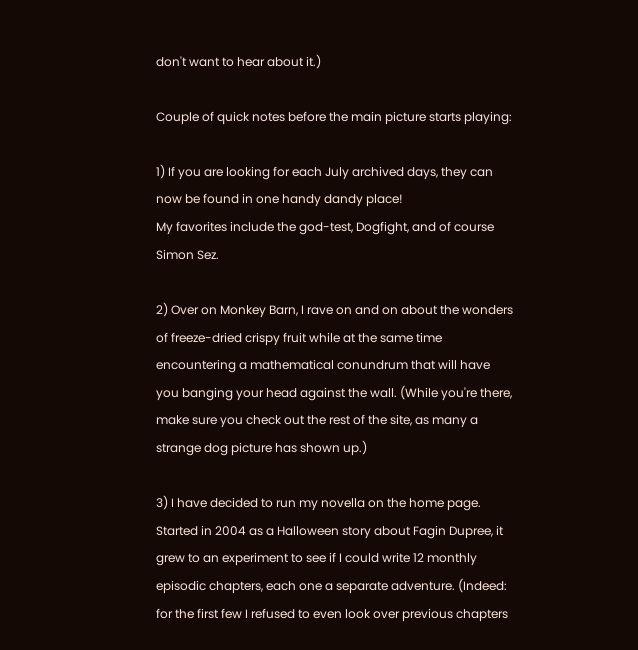don't want to hear about it.)

Couple of quick notes before the main picture starts playing:

1) If you are looking for each July archived days, they can now be found in one handy dandy place!
My favorites include the god-test, Dogfight, and of course Simon Sez.

2) Over on Monkey Barn, I rave on and on about the wonders of freeze-dried crispy fruit while at the same time encountering a mathematical conundrum that will have you banging your head against the wall. (While you're there, make sure you check out the rest of the site, as many a strange dog picture has shown up.)

3) I have decided to run my novella on the home page. Started in 2004 as a Halloween story about Fagin Dupree, it grew to an experiment to see if I could write 12 monthly episodic chapters, each one a separate adventure. (Indeed: for the first few I refused to even look over previous chapters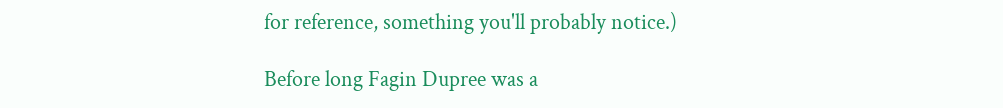for reference, something you'll probably notice.)

Before long Fagin Dupree was a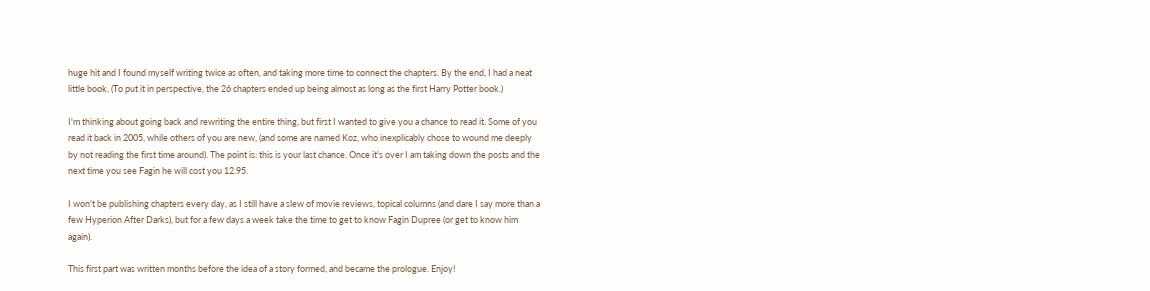huge hit and I found myself writing twice as often, and taking more time to connect the chapters. By the end, I had a neat little book. (To put it in perspective, the 26 chapters ended up being almost as long as the first Harry Potter book.)

I'm thinking about going back and rewriting the entire thing, but first I wanted to give you a chance to read it. Some of you read it back in 2005, while others of you are new, (and some are named Koz, who inexplicably chose to wound me deeply by not reading the first time around). The point is: this is your last chance. Once it's over I am taking down the posts and the next time you see Fagin he will cost you 12.95.

I won't be publishing chapters every day, as I still have a slew of movie reviews, topical columns (and dare I say more than a few Hyperion After Darks), but for a few days a week take the time to get to know Fagin Dupree (or get to know him again).

This first part was written months before the idea of a story formed, and became the prologue. Enjoy!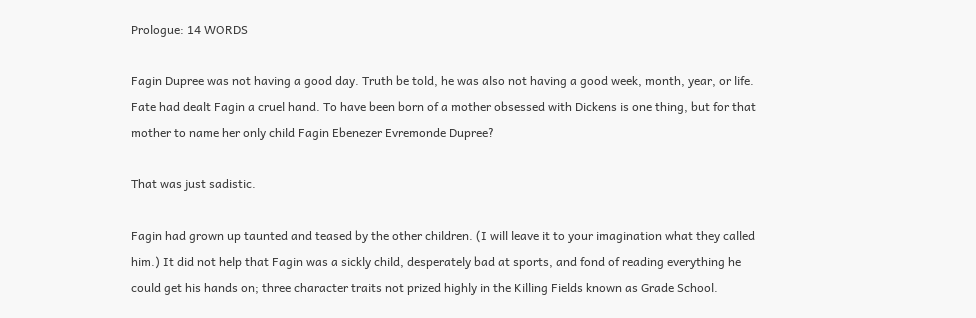Prologue: 14 WORDS

Fagin Dupree was not having a good day. Truth be told, he was also not having a good week, month, year, or life. Fate had dealt Fagin a cruel hand. To have been born of a mother obsessed with Dickens is one thing, but for that mother to name her only child Fagin Ebenezer Evremonde Dupree?

That was just sadistic.

Fagin had grown up taunted and teased by the other children. (I will leave it to your imagination what they called him.) It did not help that Fagin was a sickly child, desperately bad at sports, and fond of reading everything he could get his hands on; three character traits not prized highly in the Killing Fields known as Grade School.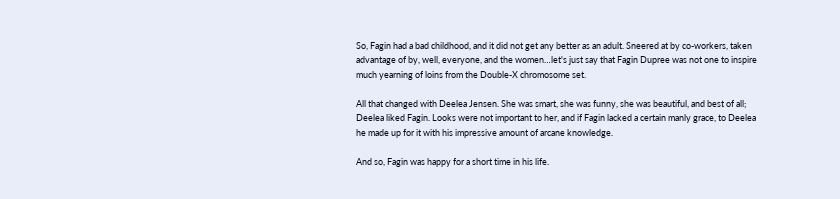So, Fagin had a bad childhood, and it did not get any better as an adult. Sneered at by co-workers, taken advantage of by, well, everyone, and the women…let's just say that Fagin Dupree was not one to inspire much yearning of loins from the Double-X chromosome set.

All that changed with Deelea Jensen. She was smart, she was funny, she was beautiful, and best of all; Deelea liked Fagin. Looks were not important to her, and if Fagin lacked a certain manly grace, to Deelea he made up for it with his impressive amount of arcane knowledge.

And so, Fagin was happy for a short time in his life.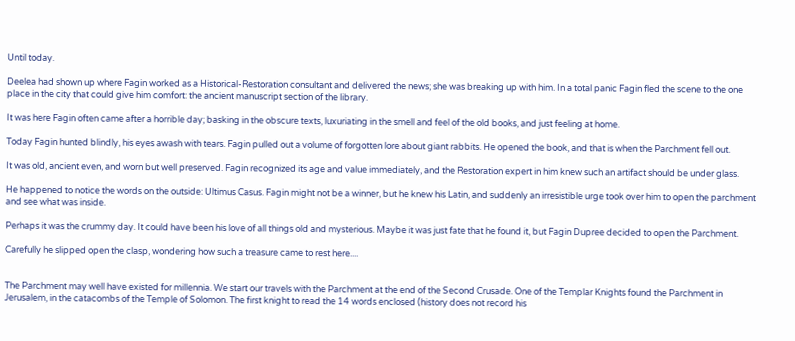Until today.

Deelea had shown up where Fagin worked as a Historical-Restoration consultant and delivered the news; she was breaking up with him. In a total panic Fagin fled the scene to the one place in the city that could give him comfort: the ancient manuscript section of the library.

It was here Fagin often came after a horrible day; basking in the obscure texts, luxuriating in the smell and feel of the old books, and just feeling at home.

Today Fagin hunted blindly, his eyes awash with tears. Fagin pulled out a volume of forgotten lore about giant rabbits. He opened the book, and that is when the Parchment fell out.

It was old, ancient even, and worn but well preserved. Fagin recognized its age and value immediately, and the Restoration expert in him knew such an artifact should be under glass.

He happened to notice the words on the outside: Ultimus Casus. Fagin might not be a winner, but he knew his Latin, and suddenly an irresistible urge took over him to open the parchment and see what was inside.

Perhaps it was the crummy day. It could have been his love of all things old and mysterious. Maybe it was just fate that he found it, but Fagin Dupree decided to open the Parchment.

Carefully he slipped open the clasp, wondering how such a treasure came to rest here....


The Parchment may well have existed for millennia. We start our travels with the Parchment at the end of the Second Crusade. One of the Templar Knights found the Parchment in Jerusalem, in the catacombs of the Temple of Solomon. The first knight to read the 14 words enclosed (history does not record his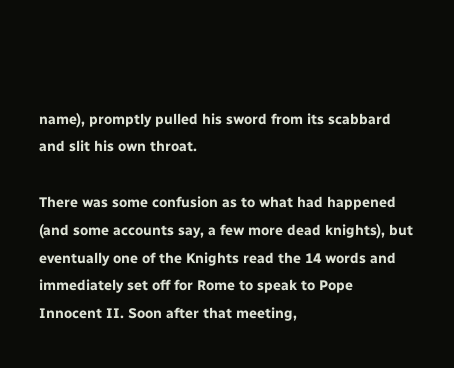name), promptly pulled his sword from its scabbard and slit his own throat.

There was some confusion as to what had happened (and some accounts say, a few more dead knights), but eventually one of the Knights read the 14 words and immediately set off for Rome to speak to Pope Innocent II. Soon after that meeting,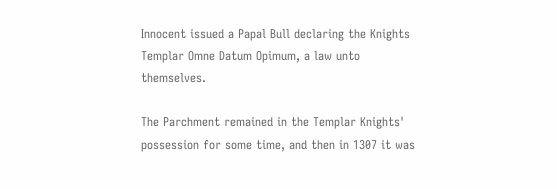Innocent issued a Papal Bull declaring the Knights Templar Omne Datum Opimum, a law unto themselves.

The Parchment remained in the Templar Knights' possession for some time, and then in 1307 it was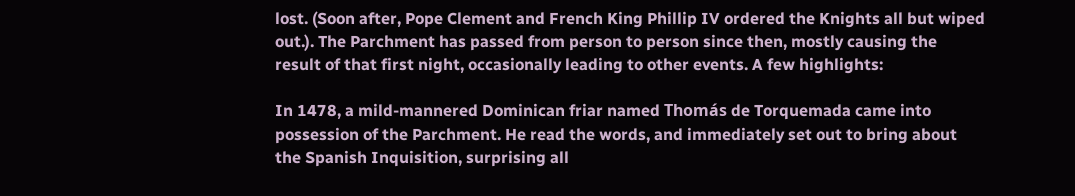lost. (Soon after, Pope Clement and French King Phillip IV ordered the Knights all but wiped out.). The Parchment has passed from person to person since then, mostly causing the result of that first night, occasionally leading to other events. A few highlights:

In 1478, a mild-mannered Dominican friar named Thomás de Torquemada came into possession of the Parchment. He read the words, and immediately set out to bring about the Spanish Inquisition, surprising all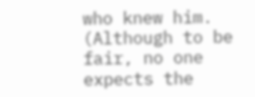who knew him. (Although to be fair, no one expects the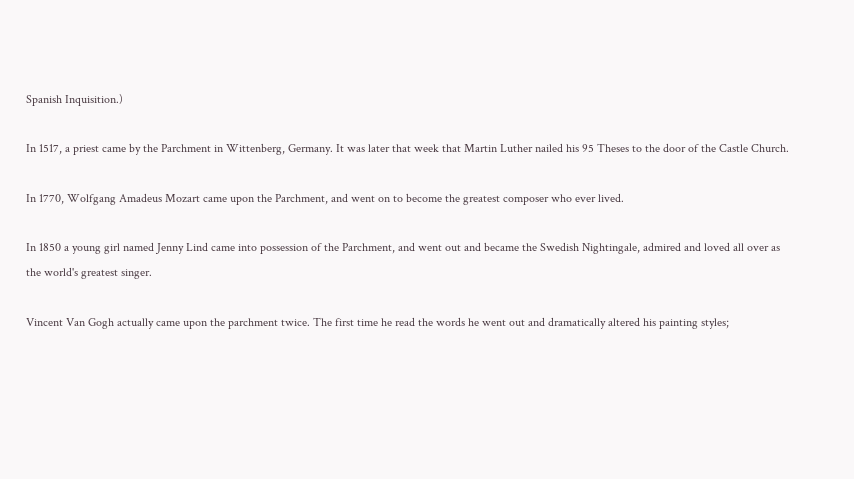Spanish Inquisition.)

In 1517, a priest came by the Parchment in Wittenberg, Germany. It was later that week that Martin Luther nailed his 95 Theses to the door of the Castle Church.

In 1770, Wolfgang Amadeus Mozart came upon the Parchment, and went on to become the greatest composer who ever lived.

In 1850 a young girl named Jenny Lind came into possession of the Parchment, and went out and became the Swedish Nightingale, admired and loved all over as the world's greatest singer.

Vincent Van Gogh actually came upon the parchment twice. The first time he read the words he went out and dramatically altered his painting styles;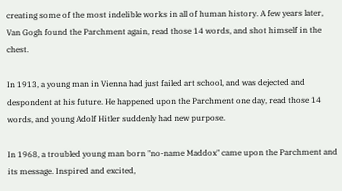creating some of the most indelible works in all of human history. A few years later, Van Gogh found the Parchment again, read those 14 words, and shot himself in the chest.

In 1913, a young man in Vienna had just failed art school, and was dejected and despondent at his future. He happened upon the Parchment one day, read those 14 words, and young Adolf Hitler suddenly had new purpose.

In 1968, a troubled young man born "no-name Maddox" came upon the Parchment and its message. Inspired and excited,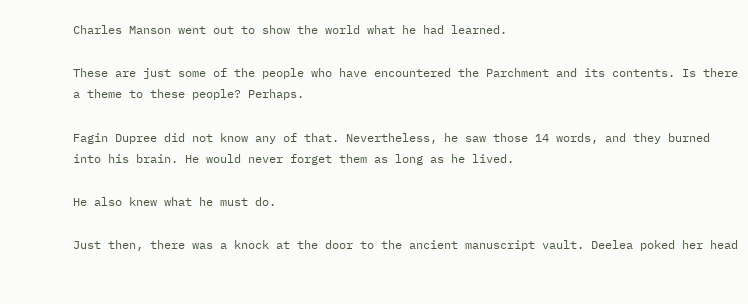Charles Manson went out to show the world what he had learned.

These are just some of the people who have encountered the Parchment and its contents. Is there a theme to these people? Perhaps.

Fagin Dupree did not know any of that. Nevertheless, he saw those 14 words, and they burned into his brain. He would never forget them as long as he lived.

He also knew what he must do.

Just then, there was a knock at the door to the ancient manuscript vault. Deelea poked her head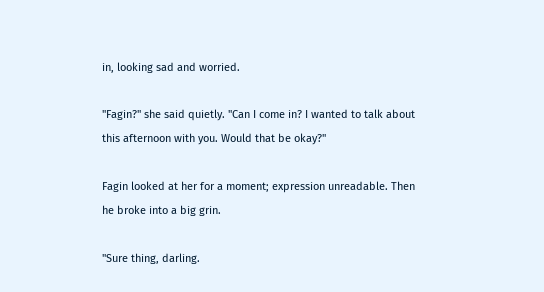in, looking sad and worried.

"Fagin?" she said quietly. "Can I come in? I wanted to talk about this afternoon with you. Would that be okay?"

Fagin looked at her for a moment; expression unreadable. Then he broke into a big grin.

"Sure thing, darling.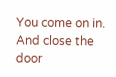You come on in. And close the door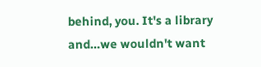behind, you. It's a library and…we wouldn't want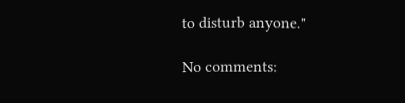to disturb anyone."

No comments: